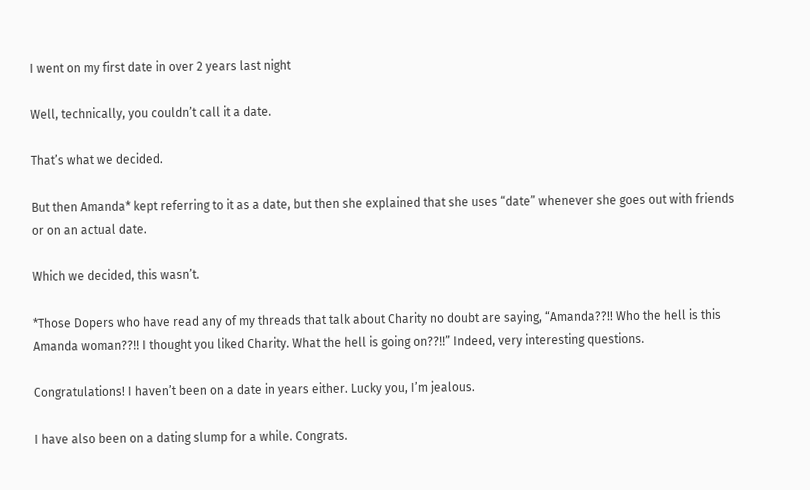I went on my first date in over 2 years last night

Well, technically, you couldn’t call it a date.

That’s what we decided.

But then Amanda* kept referring to it as a date, but then she explained that she uses “date” whenever she goes out with friends or on an actual date.

Which we decided, this wasn’t.

*Those Dopers who have read any of my threads that talk about Charity no doubt are saying, “Amanda??!! Who the hell is this Amanda woman??!! I thought you liked Charity. What the hell is going on??!!” Indeed, very interesting questions.

Congratulations! I haven’t been on a date in years either. Lucky you, I’m jealous.

I have also been on a dating slump for a while. Congrats.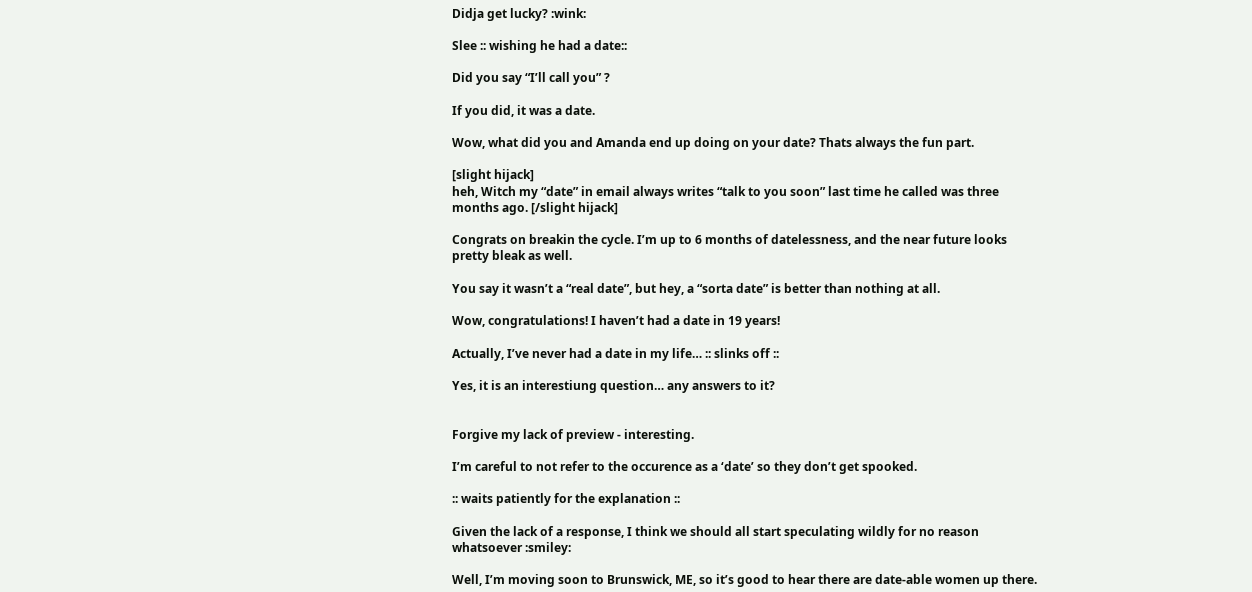Didja get lucky? :wink:

Slee :: wishing he had a date::

Did you say “I’ll call you” ?

If you did, it was a date.

Wow, what did you and Amanda end up doing on your date? Thats always the fun part.

[slight hijack]
heh, Witch my “date” in email always writes “talk to you soon” last time he called was three months ago. [/slight hijack]

Congrats on breakin the cycle. I’m up to 6 months of datelessness, and the near future looks pretty bleak as well.

You say it wasn’t a “real date”, but hey, a “sorta date” is better than nothing at all.

Wow, congratulations! I haven’t had a date in 19 years!

Actually, I’ve never had a date in my life… :: slinks off ::

Yes, it is an interestiung question… any answers to it?


Forgive my lack of preview - interesting.

I’m careful to not refer to the occurence as a ‘date’ so they don’t get spooked.

:: waits patiently for the explanation ::

Given the lack of a response, I think we should all start speculating wildly for no reason whatsoever :smiley:

Well, I’m moving soon to Brunswick, ME, so it’s good to hear there are date-able women up there.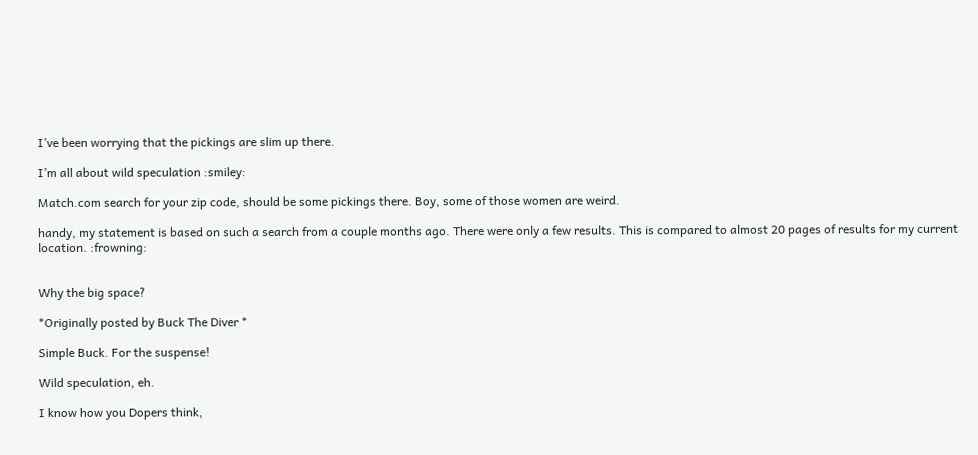I’ve been worrying that the pickings are slim up there.

I’m all about wild speculation :smiley:

Match.com search for your zip code, should be some pickings there. Boy, some of those women are weird.

handy, my statement is based on such a search from a couple months ago. There were only a few results. This is compared to almost 20 pages of results for my current location. :frowning:


Why the big space?

*Originally posted by Buck The Diver *

Simple Buck. For the suspense!

Wild speculation, eh.

I know how you Dopers think,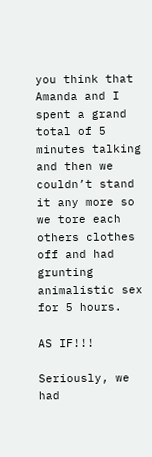you think that Amanda and I spent a grand total of 5 minutes talking and then we couldn’t stand it any more so we tore each others clothes off and had grunting animalistic sex for 5 hours.

AS IF!!!

Seriously, we had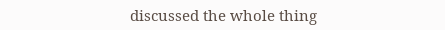discussed the whole thing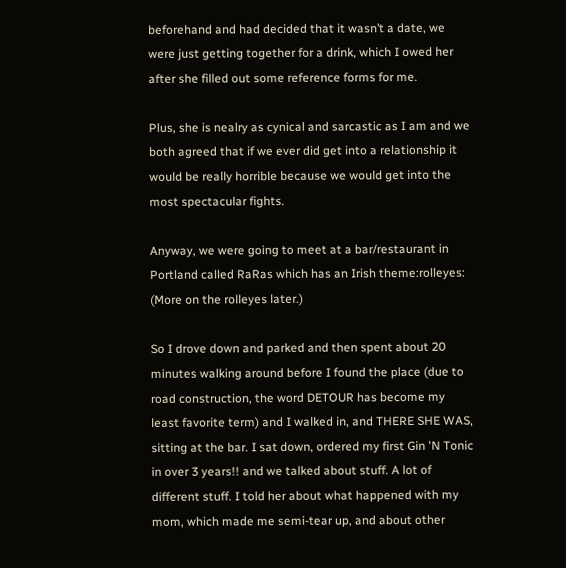beforehand and had decided that it wasn’t a date, we were just getting together for a drink, which I owed her after she filled out some reference forms for me.

Plus, she is nealry as cynical and sarcastic as I am and we both agreed that if we ever did get into a relationship it would be really horrible because we would get into the most spectacular fights.

Anyway, we were going to meet at a bar/restaurant in Portland called RaRas which has an Irish theme:rolleyes: (More on the rolleyes later.)

So I drove down and parked and then spent about 20 minutes walking around before I found the place (due to road construction, the word DETOUR has become my least favorite term) and I walked in, and THERE SHE WAS, sitting at the bar. I sat down, ordered my first Gin 'N Tonic in over 3 years!! and we talked about stuff. A lot of different stuff. I told her about what happened with my mom, which made me semi-tear up, and about other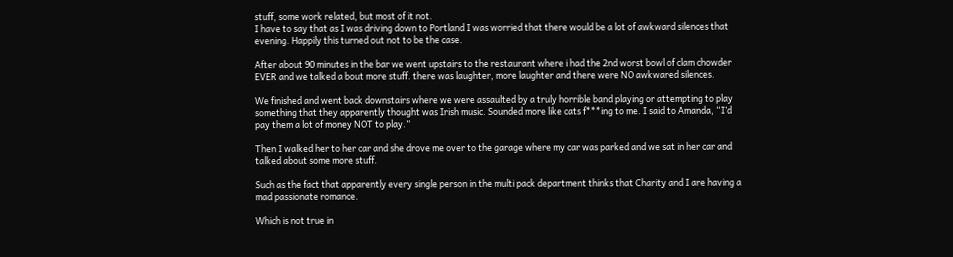stuff, some work related, but most of it not.
I have to say that as I was driving down to Portland I was worried that there would be a lot of awkward silences that evening. Happily this turned out not to be the case.

After about 90 minutes in the bar we went upstairs to the restaurant where i had the 2nd worst bowl of clam chowder EVER and we talked a bout more stuff. there was laughter, more laughter and there were NO awkwared silences.

We finished and went back downstairs where we were assaulted by a truly horrible band playing or attempting to play something that they apparently thought was Irish music. Sounded more like cats f***ing to me. I said to Amanda, “I’d pay them a lot of money NOT to play.”

Then I walked her to her car and she drove me over to the garage where my car was parked and we sat in her car and talked about some more stuff.

Such as the fact that apparently every single person in the multi pack department thinks that Charity and I are having a mad passionate romance.

Which is not true in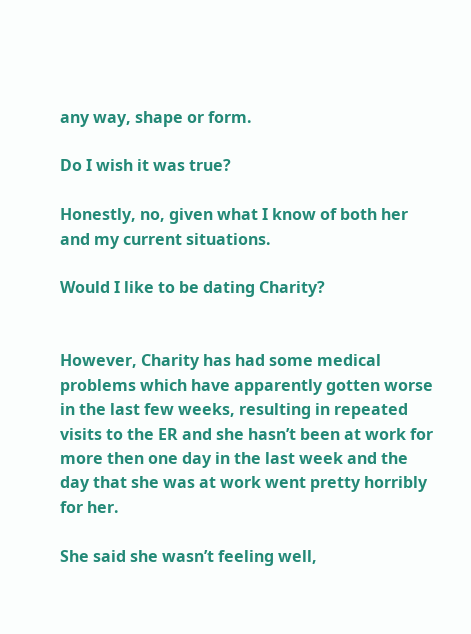any way, shape or form.

Do I wish it was true?

Honestly, no, given what I know of both her and my current situations.

Would I like to be dating Charity?


However, Charity has had some medical problems which have apparently gotten worse in the last few weeks, resulting in repeated visits to the ER and she hasn’t been at work for more then one day in the last week and the day that she was at work went pretty horribly for her.

She said she wasn’t feeling well,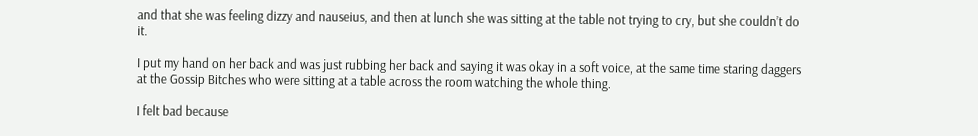and that she was feeling dizzy and nauseius, and then at lunch she was sitting at the table not trying to cry, but she couldn’t do it.

I put my hand on her back and was just rubbing her back and saying it was okay in a soft voice, at the same time staring daggers at the Gossip Bitches who were sitting at a table across the room watching the whole thing.

I felt bad because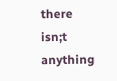there isn;t anything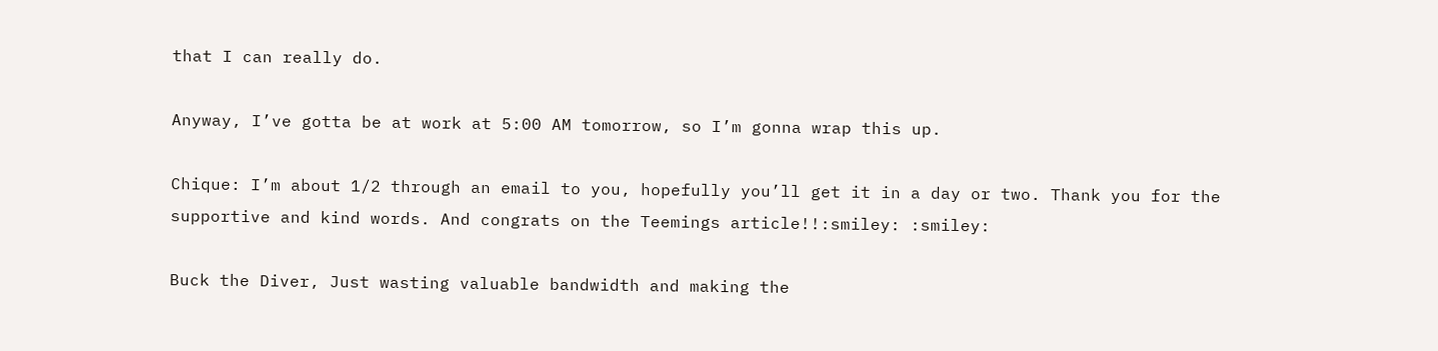that I can really do.

Anyway, I’ve gotta be at work at 5:00 AM tomorrow, so I’m gonna wrap this up.

Chique: I’m about 1/2 through an email to you, hopefully you’ll get it in a day or two. Thank you for the supportive and kind words. And congrats on the Teemings article!!:smiley: :smiley:

Buck the Diver, Just wasting valuable bandwidth and making the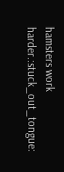hamsters work harder.:stuck_out_tongue: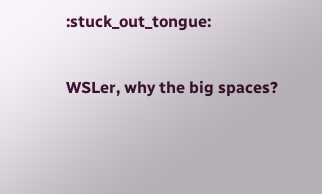:stuck_out_tongue:

WSLer, why the big spaces?